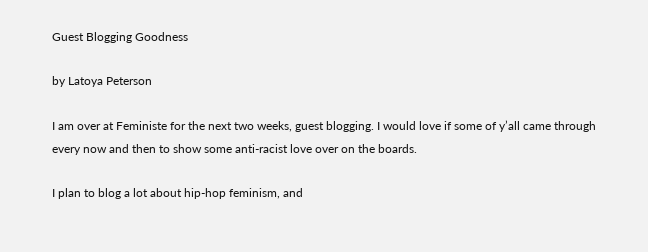Guest Blogging Goodness

by Latoya Peterson

I am over at Feministe for the next two weeks, guest blogging. I would love if some of y’all came through every now and then to show some anti-racist love over on the boards.

I plan to blog a lot about hip-hop feminism, and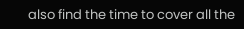also find the time to cover all the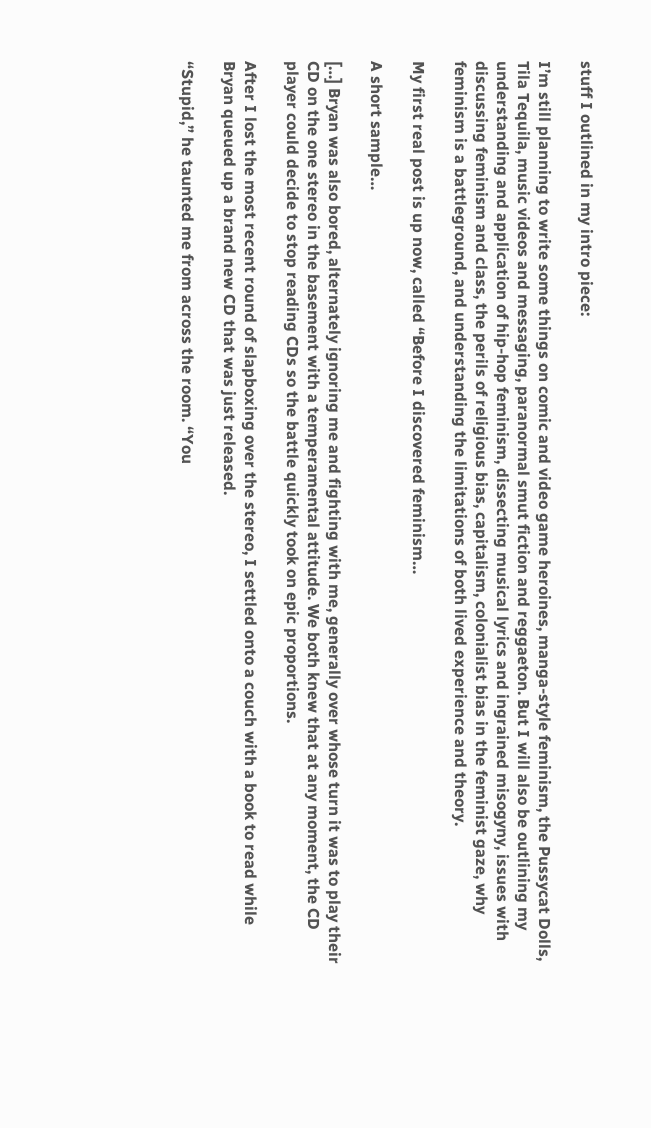stuff I outlined in my intro piece:

I’m still planning to write some things on comic and video game heroines, manga-style feminism, the Pussycat Dolls, Tila Tequila, music videos and messaging, paranormal smut fiction and reggaeton. But I will also be outlining my understanding and application of hip-hop feminism, dissecting musical lyrics and ingrained misogyny, issues with discussing feminism and class, the perils of religious bias, capitalism, colonialist bias in the feminist gaze, why feminism is a battleground, and understanding the limitations of both lived experience and theory.

My first real post is up now, called “Before I discovered feminism…

A short sample…

[…] Bryan was also bored, alternately ignoring me and fighting with me, generally over whose turn it was to play their CD on the one stereo in the basement with a temperamental attitude. We both knew that at any moment, the CD player could decide to stop reading CDs so the battle quickly took on epic proportions.

After I lost the most recent round of slapboxing over the stereo, I settled onto a couch with a book to read while Bryan queued up a brand new CD that was just released.

“Stupid,” he taunted me from across the room. “You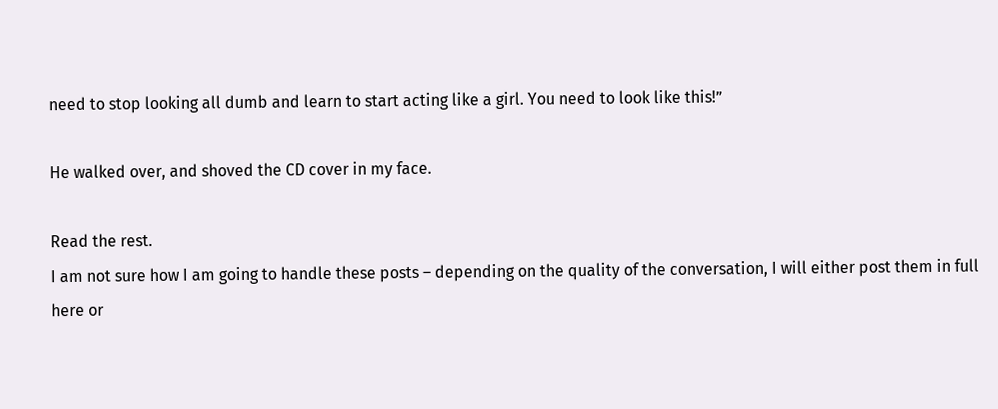need to stop looking all dumb and learn to start acting like a girl. You need to look like this!”

He walked over, and shoved the CD cover in my face.

Read the rest.
I am not sure how I am going to handle these posts – depending on the quality of the conversation, I will either post them in full here or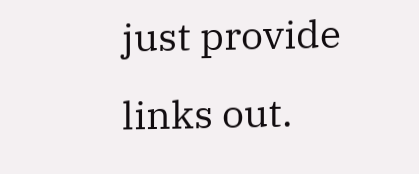just provide links out.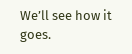We’ll see how it goes.